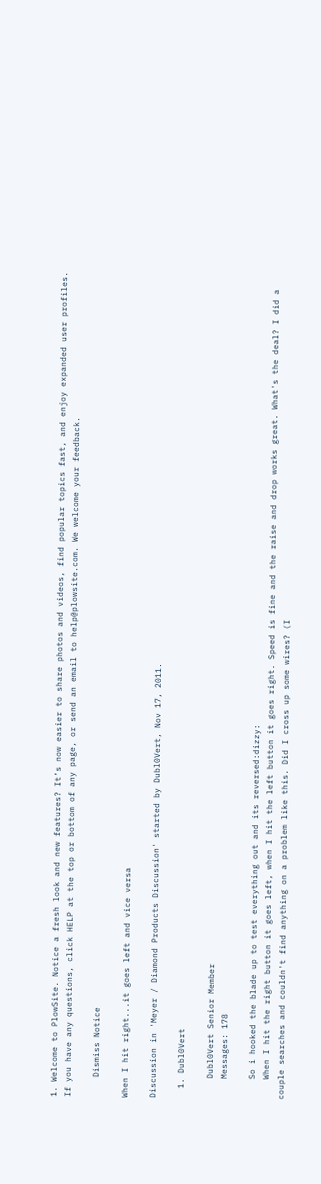1. Welcome to PlowSite. Notice a fresh look and new features? It’s now easier to share photos and videos, find popular topics fast, and enjoy expanded user profiles. If you have any questions, click HELP at the top or bottom of any page, or send an email to help@plowsite.com. We welcome your feedback.

    Dismiss Notice

When I hit right...it goes left and vice versa

Discussion in 'Meyer / Diamond Products Discussion' started by Dubl0Vert, Nov 17, 2011.

  1. Dubl0Vert

    Dubl0Vert Senior Member
    Messages: 178

    So i hooked the blade up to test everything out and its reversed:dizzy:
    When I hit the right button it goes left, when I hit the left button it goes right. Speed is fine and the raise and drop works great. What's the deal? I did a couple searches and couldn't find anything on a problem like this. Did I cross up some wires? (I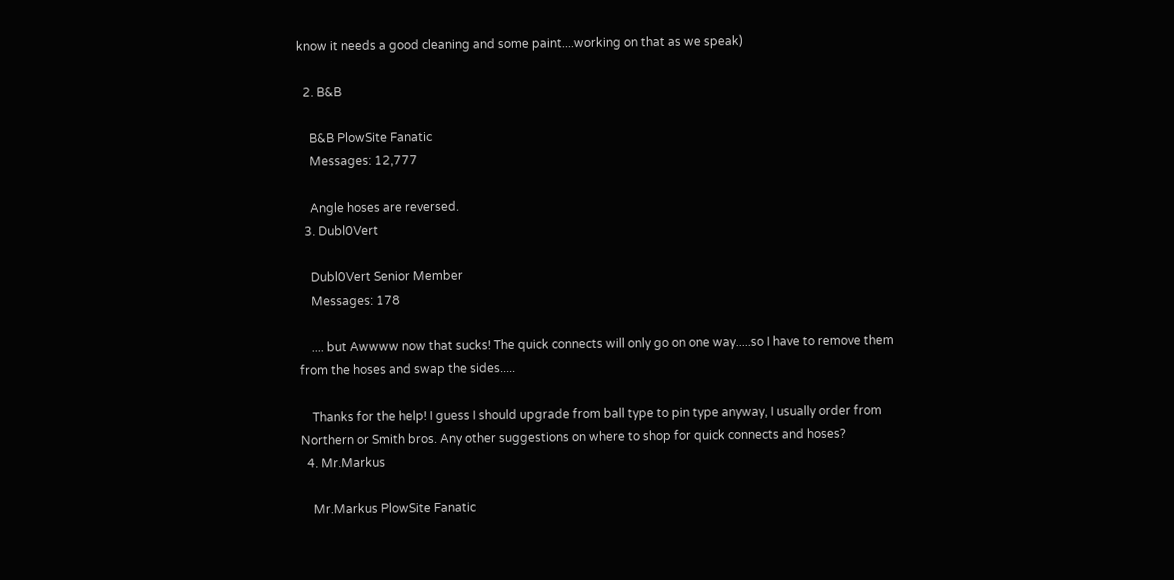know it needs a good cleaning and some paint....working on that as we speak)

  2. B&B

    B&B PlowSite Fanatic
    Messages: 12,777

    Angle hoses are reversed.
  3. Dubl0Vert

    Dubl0Vert Senior Member
    Messages: 178

    .... but Awwww now that sucks! The quick connects will only go on one way.....so I have to remove them from the hoses and swap the sides.....

    Thanks for the help! I guess I should upgrade from ball type to pin type anyway, I usually order from Northern or Smith bros. Any other suggestions on where to shop for quick connects and hoses?
  4. Mr.Markus

    Mr.Markus PlowSite Fanatic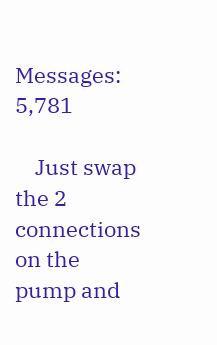Messages: 5,781

    Just swap the 2 connections on the pump and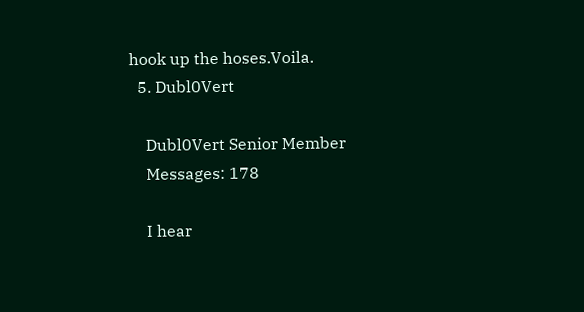hook up the hoses.Voila.
  5. Dubl0Vert

    Dubl0Vert Senior Member
    Messages: 178

    I hear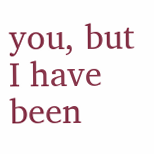you, but I have been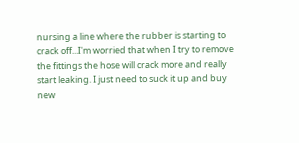nursing a line where the rubber is starting to crack off...I'm worried that when I try to remove the fittings the hose will crack more and really start leaking. I just need to suck it up and buy new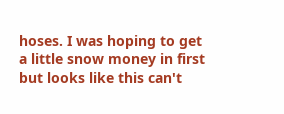hoses. I was hoping to get a little snow money in first but looks like this can't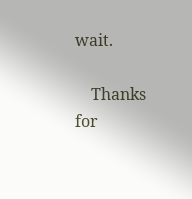wait.

    Thanks for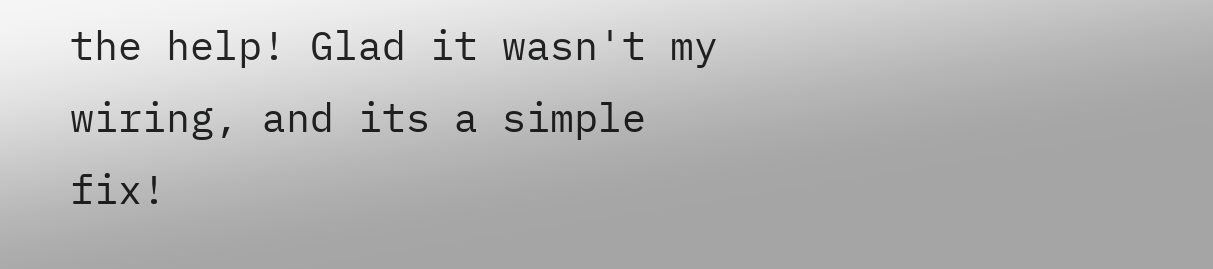the help! Glad it wasn't my wiring, and its a simple fix!